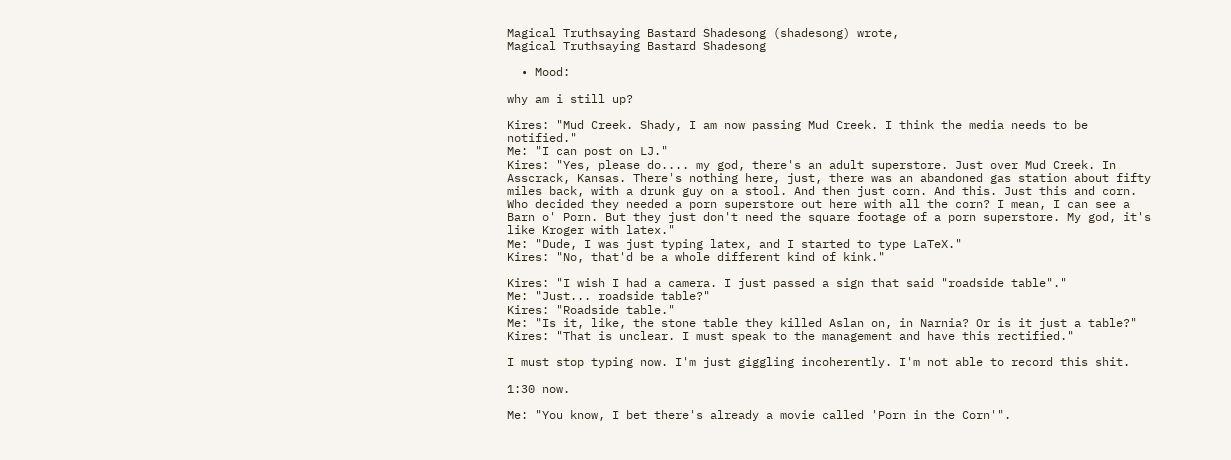Magical Truthsaying Bastard Shadesong (shadesong) wrote,
Magical Truthsaying Bastard Shadesong

  • Mood:

why am i still up?

Kires: "Mud Creek. Shady, I am now passing Mud Creek. I think the media needs to be notified."
Me: "I can post on LJ."
Kires: "Yes, please do.... my god, there's an adult superstore. Just over Mud Creek. In Asscrack, Kansas. There's nothing here, just, there was an abandoned gas station about fifty miles back, with a drunk guy on a stool. And then just corn. And this. Just this and corn. Who decided they needed a porn superstore out here with all the corn? I mean, I can see a Barn o' Porn. But they just don't need the square footage of a porn superstore. My god, it's like Kroger with latex."
Me: "Dude, I was just typing latex, and I started to type LaTeX."
Kires: "No, that'd be a whole different kind of kink."

Kires: "I wish I had a camera. I just passed a sign that said "roadside table"."
Me: "Just... roadside table?"
Kires: "Roadside table."
Me: "Is it, like, the stone table they killed Aslan on, in Narnia? Or is it just a table?"
Kires: "That is unclear. I must speak to the management and have this rectified."

I must stop typing now. I'm just giggling incoherently. I'm not able to record this shit.

1:30 now.

Me: "You know, I bet there's already a movie called 'Porn in the Corn'".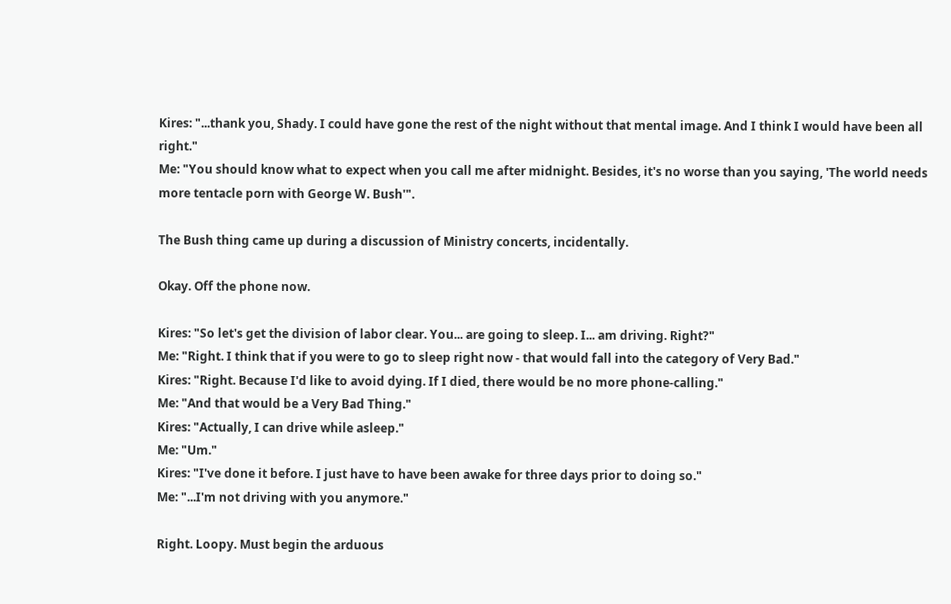Kires: "...thank you, Shady. I could have gone the rest of the night without that mental image. And I think I would have been all right."
Me: "You should know what to expect when you call me after midnight. Besides, it's no worse than you saying, 'The world needs more tentacle porn with George W. Bush'".

The Bush thing came up during a discussion of Ministry concerts, incidentally.

Okay. Off the phone now.

Kires: "So let's get the division of labor clear. You... are going to sleep. I... am driving. Right?"
Me: "Right. I think that if you were to go to sleep right now - that would fall into the category of Very Bad."
Kires: "Right. Because I'd like to avoid dying. If I died, there would be no more phone-calling."
Me: "And that would be a Very Bad Thing."
Kires: "Actually, I can drive while asleep."
Me: "Um."
Kires: "I've done it before. I just have to have been awake for three days prior to doing so."
Me: "...I'm not driving with you anymore."

Right. Loopy. Must begin the arduous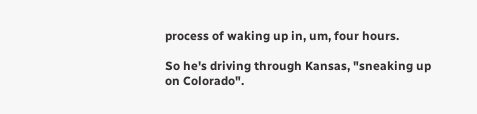process of waking up in, um, four hours.

So he's driving through Kansas, "sneaking up on Colorado".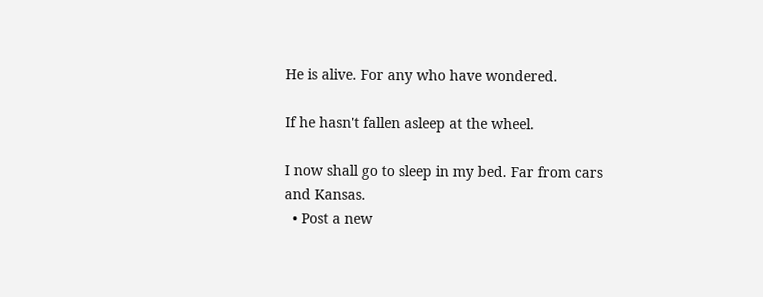He is alive. For any who have wondered.

If he hasn't fallen asleep at the wheel.

I now shall go to sleep in my bed. Far from cars and Kansas.
  • Post a new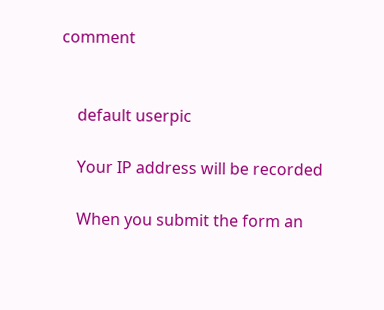comment


    default userpic

    Your IP address will be recorded

    When you submit the form an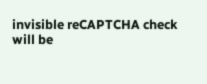invisible reCAPTCHA check will be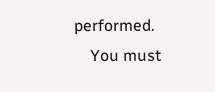performed.
    You must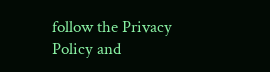follow the Privacy Policy and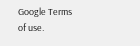Google Terms of use.